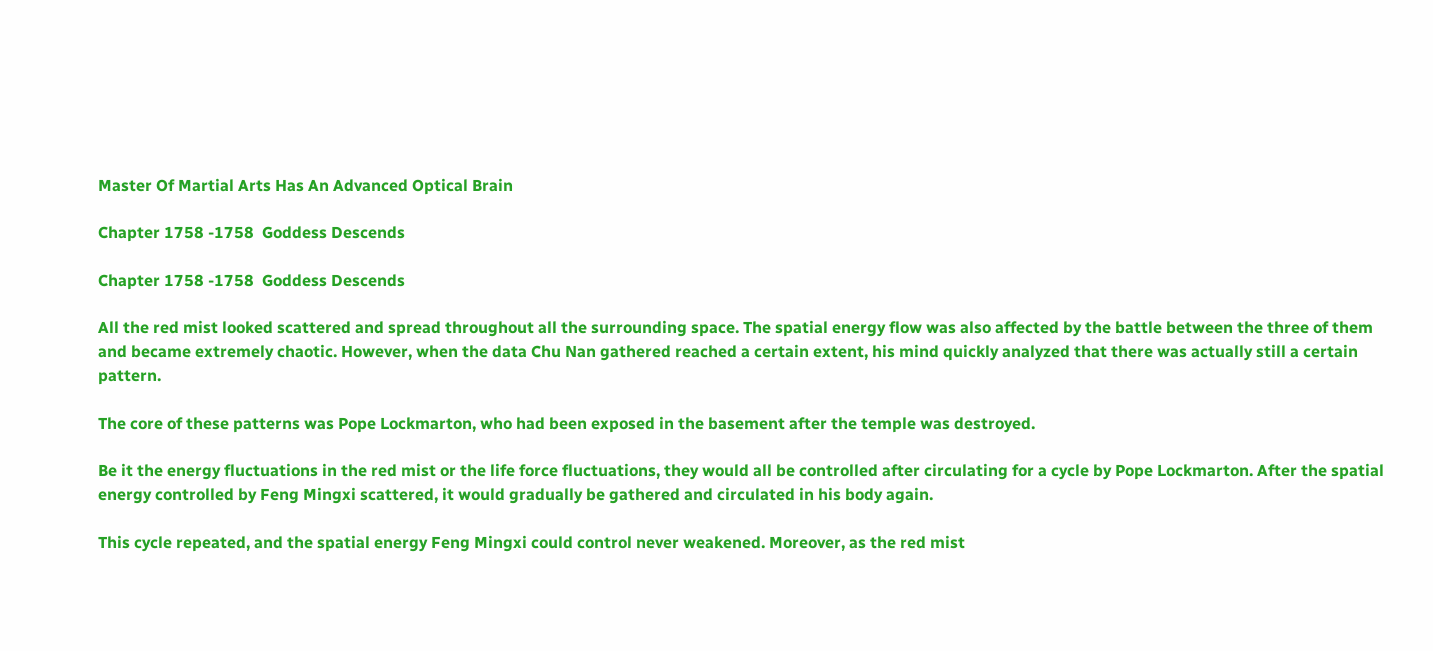Master Of Martial Arts Has An Advanced Optical Brain

Chapter 1758 -1758  Goddess Descends

Chapter 1758 -1758  Goddess Descends

All the red mist looked scattered and spread throughout all the surrounding space. The spatial energy flow was also affected by the battle between the three of them and became extremely chaotic. However, when the data Chu Nan gathered reached a certain extent, his mind quickly analyzed that there was actually still a certain pattern.

The core of these patterns was Pope Lockmarton, who had been exposed in the basement after the temple was destroyed.

Be it the energy fluctuations in the red mist or the life force fluctuations, they would all be controlled after circulating for a cycle by Pope Lockmarton. After the spatial energy controlled by Feng Mingxi scattered, it would gradually be gathered and circulated in his body again.

This cycle repeated, and the spatial energy Feng Mingxi could control never weakened. Moreover, as the red mist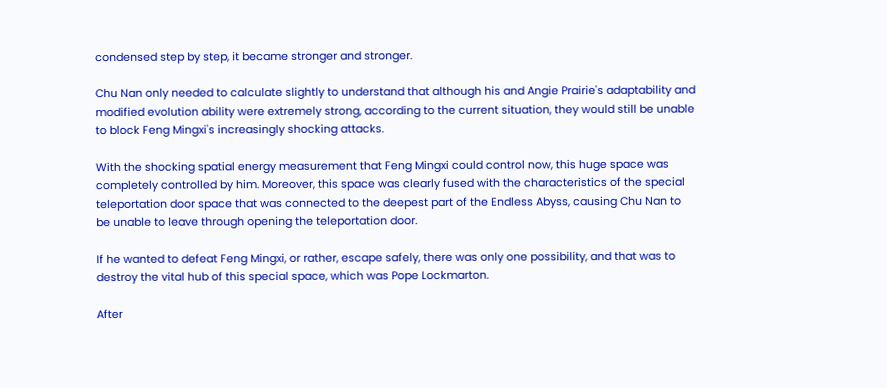condensed step by step, it became stronger and stronger.

Chu Nan only needed to calculate slightly to understand that although his and Angie Prairie's adaptability and modified evolution ability were extremely strong, according to the current situation, they would still be unable to block Feng Mingxi's increasingly shocking attacks.

With the shocking spatial energy measurement that Feng Mingxi could control now, this huge space was completely controlled by him. Moreover, this space was clearly fused with the characteristics of the special teleportation door space that was connected to the deepest part of the Endless Abyss, causing Chu Nan to be unable to leave through opening the teleportation door.

If he wanted to defeat Feng Mingxi, or rather, escape safely, there was only one possibility, and that was to destroy the vital hub of this special space, which was Pope Lockmarton.

After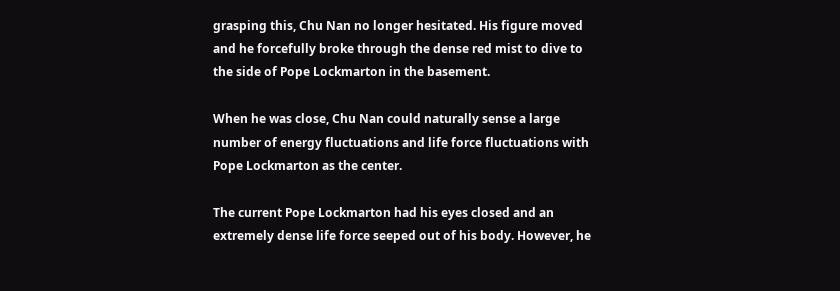grasping this, Chu Nan no longer hesitated. His figure moved and he forcefully broke through the dense red mist to dive to the side of Pope Lockmarton in the basement.

When he was close, Chu Nan could naturally sense a large number of energy fluctuations and life force fluctuations with Pope Lockmarton as the center.

The current Pope Lockmarton had his eyes closed and an extremely dense life force seeped out of his body. However, he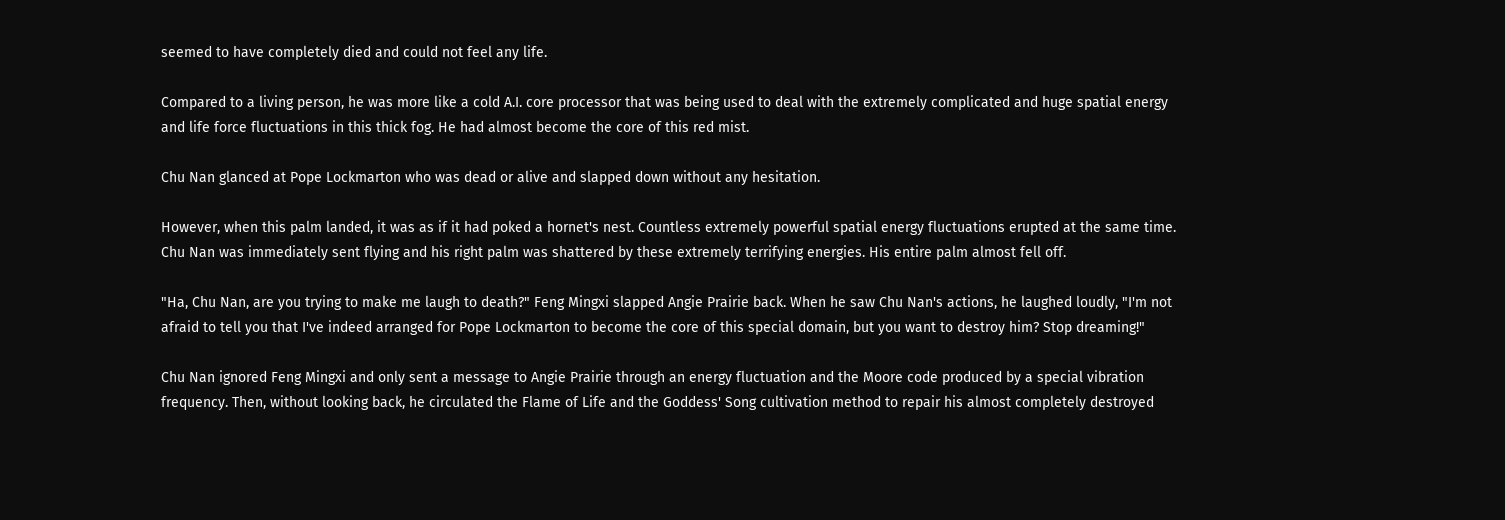seemed to have completely died and could not feel any life.

Compared to a living person, he was more like a cold A.I. core processor that was being used to deal with the extremely complicated and huge spatial energy and life force fluctuations in this thick fog. He had almost become the core of this red mist.

Chu Nan glanced at Pope Lockmarton who was dead or alive and slapped down without any hesitation.

However, when this palm landed, it was as if it had poked a hornet's nest. Countless extremely powerful spatial energy fluctuations erupted at the same time. Chu Nan was immediately sent flying and his right palm was shattered by these extremely terrifying energies. His entire palm almost fell off.

"Ha, Chu Nan, are you trying to make me laugh to death?" Feng Mingxi slapped Angie Prairie back. When he saw Chu Nan's actions, he laughed loudly, "I'm not afraid to tell you that I've indeed arranged for Pope Lockmarton to become the core of this special domain, but you want to destroy him? Stop dreaming!"

Chu Nan ignored Feng Mingxi and only sent a message to Angie Prairie through an energy fluctuation and the Moore code produced by a special vibration frequency. Then, without looking back, he circulated the Flame of Life and the Goddess' Song cultivation method to repair his almost completely destroyed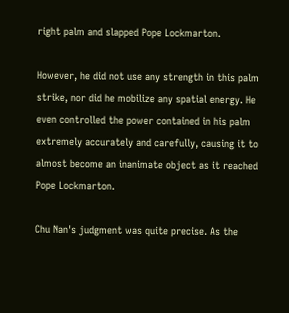right palm and slapped Pope Lockmarton.

However, he did not use any strength in this palm strike, nor did he mobilize any spatial energy. He even controlled the power contained in his palm extremely accurately and carefully, causing it to almost become an inanimate object as it reached Pope Lockmarton.

Chu Nan's judgment was quite precise. As the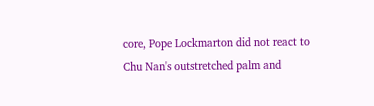core, Pope Lockmarton did not react to Chu Nan's outstretched palm and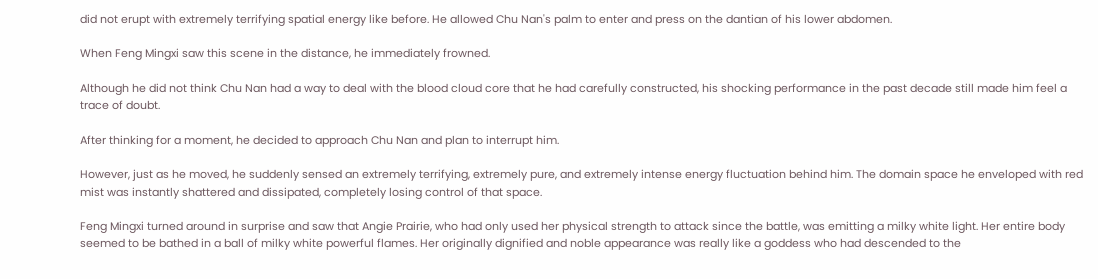did not erupt with extremely terrifying spatial energy like before. He allowed Chu Nan's palm to enter and press on the dantian of his lower abdomen.

When Feng Mingxi saw this scene in the distance, he immediately frowned.

Although he did not think Chu Nan had a way to deal with the blood cloud core that he had carefully constructed, his shocking performance in the past decade still made him feel a trace of doubt.

After thinking for a moment, he decided to approach Chu Nan and plan to interrupt him.

However, just as he moved, he suddenly sensed an extremely terrifying, extremely pure, and extremely intense energy fluctuation behind him. The domain space he enveloped with red mist was instantly shattered and dissipated, completely losing control of that space.

Feng Mingxi turned around in surprise and saw that Angie Prairie, who had only used her physical strength to attack since the battle, was emitting a milky white light. Her entire body seemed to be bathed in a ball of milky white powerful flames. Her originally dignified and noble appearance was really like a goddess who had descended to the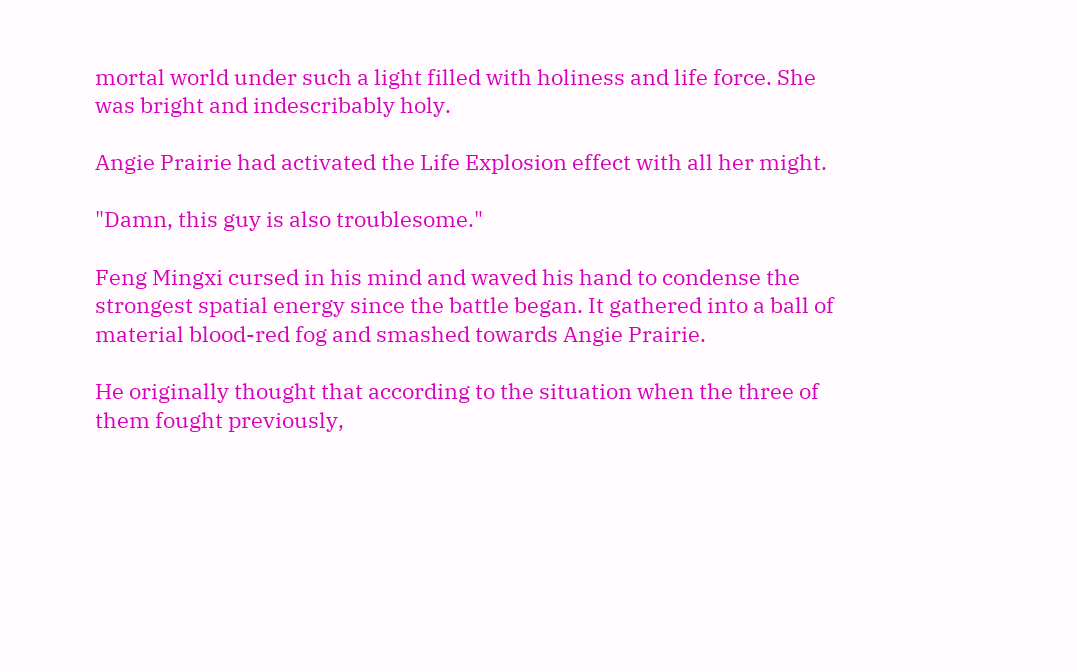mortal world under such a light filled with holiness and life force. She was bright and indescribably holy.

Angie Prairie had activated the Life Explosion effect with all her might.

"Damn, this guy is also troublesome."

Feng Mingxi cursed in his mind and waved his hand to condense the strongest spatial energy since the battle began. It gathered into a ball of material blood-red fog and smashed towards Angie Prairie.

He originally thought that according to the situation when the three of them fought previously,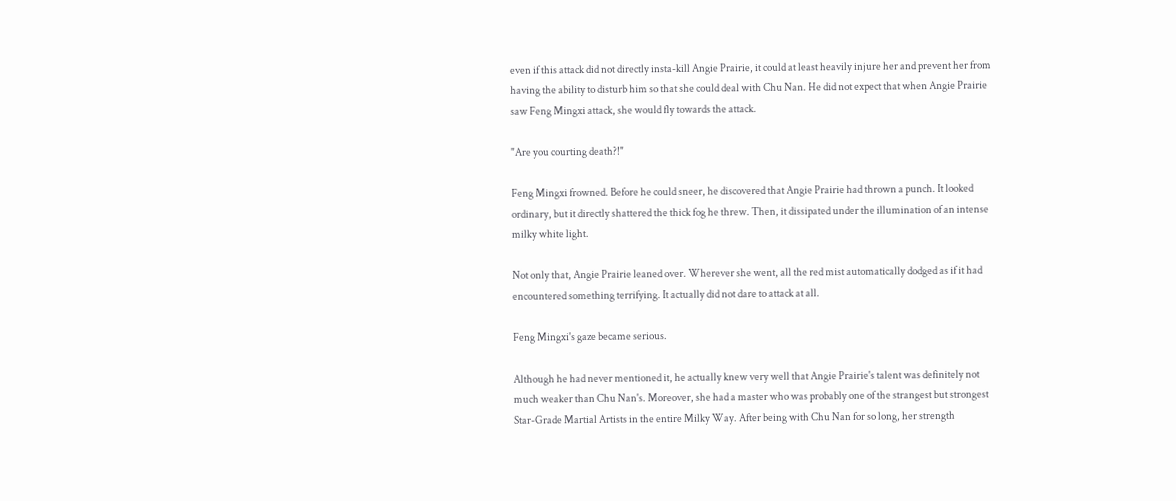even if this attack did not directly insta-kill Angie Prairie, it could at least heavily injure her and prevent her from having the ability to disturb him so that she could deal with Chu Nan. He did not expect that when Angie Prairie saw Feng Mingxi attack, she would fly towards the attack.

"Are you courting death?!"

Feng Mingxi frowned. Before he could sneer, he discovered that Angie Prairie had thrown a punch. It looked ordinary, but it directly shattered the thick fog he threw. Then, it dissipated under the illumination of an intense milky white light.

Not only that, Angie Prairie leaned over. Wherever she went, all the red mist automatically dodged as if it had encountered something terrifying. It actually did not dare to attack at all.

Feng Mingxi's gaze became serious.

Although he had never mentioned it, he actually knew very well that Angie Prairie's talent was definitely not much weaker than Chu Nan's. Moreover, she had a master who was probably one of the strangest but strongest Star-Grade Martial Artists in the entire Milky Way. After being with Chu Nan for so long, her strength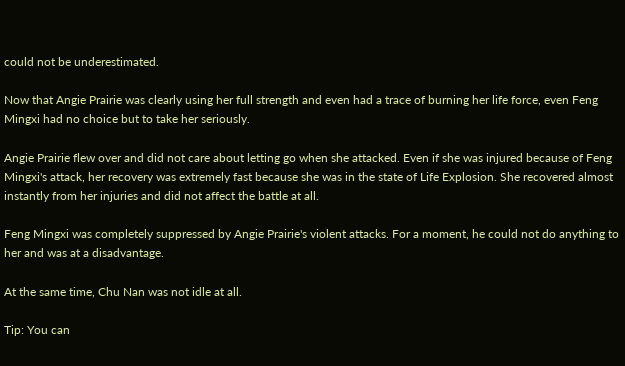could not be underestimated.

Now that Angie Prairie was clearly using her full strength and even had a trace of burning her life force, even Feng Mingxi had no choice but to take her seriously.

Angie Prairie flew over and did not care about letting go when she attacked. Even if she was injured because of Feng Mingxi's attack, her recovery was extremely fast because she was in the state of Life Explosion. She recovered almost instantly from her injuries and did not affect the battle at all.

Feng Mingxi was completely suppressed by Angie Prairie's violent attacks. For a moment, he could not do anything to her and was at a disadvantage.

At the same time, Chu Nan was not idle at all.

Tip: You can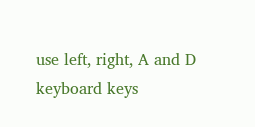use left, right, A and D keyboard keys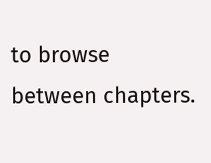to browse between chapters.